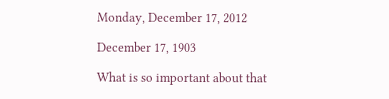Monday, December 17, 2012

December 17, 1903

What is so important about that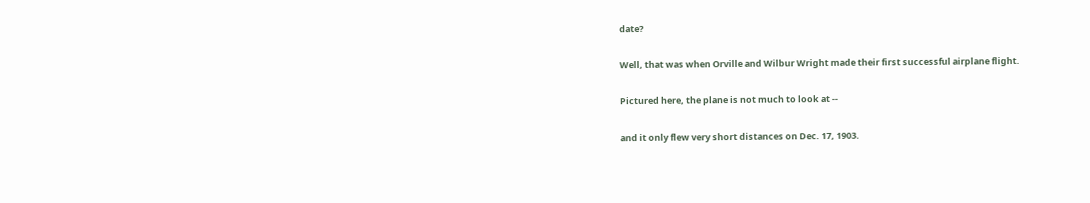date?

Well, that was when Orville and Wilbur Wright made their first successful airplane flight.

Pictured here, the plane is not much to look at --

and it only flew very short distances on Dec. 17, 1903.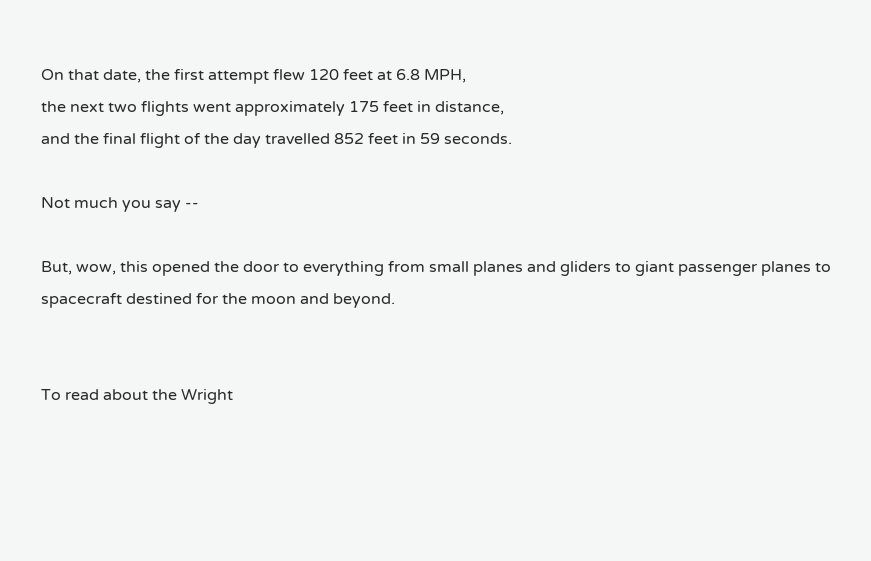On that date, the first attempt flew 120 feet at 6.8 MPH,
the next two flights went approximately 175 feet in distance,
and the final flight of the day travelled 852 feet in 59 seconds.

Not much you say --

But, wow, this opened the door to everything from small planes and gliders to giant passenger planes to spacecraft destined for the moon and beyond.


To read about the Wright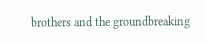brothers and the groundbreaking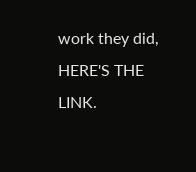work they did, HERE'S THE LINK.